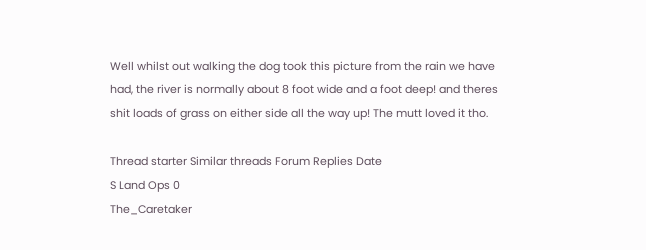Well whilst out walking the dog took this picture from the rain we have had, the river is normally about 8 foot wide and a foot deep! and theres shit loads of grass on either side all the way up! The mutt loved it tho.

Thread starter Similar threads Forum Replies Date
S Land Ops 0
The_Caretaker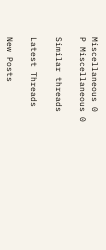Miscellaneous 0
P Miscellaneous 0

Similar threads

Latest Threads

New Posts